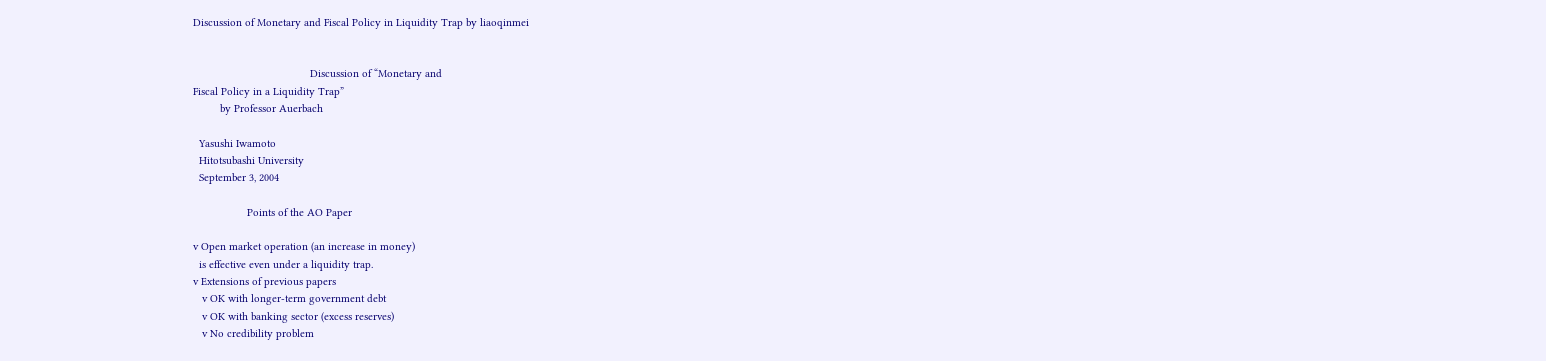Discussion of Monetary and Fiscal Policy in Liquidity Trap by liaoqinmei


                                       Discussion of “Monetary and
Fiscal Policy in a Liquidity Trap”
         by Professor Auerbach

  Yasushi Iwamoto
  Hitotsubashi University
  September 3, 2004

                  Points of the AO Paper

v Open market operation (an increase in money)
  is effective even under a liquidity trap.
v Extensions of previous papers
   v OK with longer-term government debt
   v OK with banking sector (excess reserves)
   v No credibility problem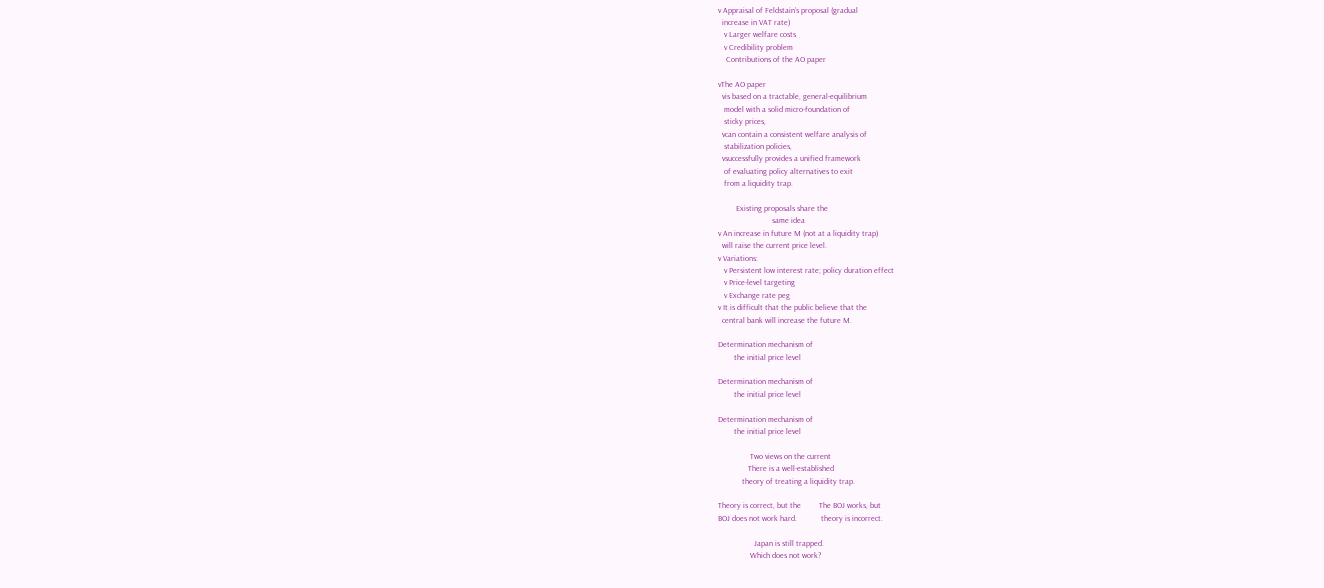v Appraisal of Feldstain’s proposal (gradual
  increase in VAT rate)
   v Larger welfare costs
   v Credibility problem
    Contributions of the AO paper

vThe AO paper
  vis based on a tractable, general-equilibrium
   model with a solid micro-foundation of
   sticky prices,
  vcan contain a consistent welfare analysis of
   stabilization policies,
  vsuccessfully provides a unified framework
   of evaluating policy alternatives to exit
   from a liquidity trap.

         Existing proposals share the
                           same idea
v An increase in future M (not at a liquidity trap)
  will raise the current price level.
v Variations:
   v Persistent low interest rate; policy duration effect
   v Price-level targeting
   v Exchange rate peg
v It is difficult that the public believe that the
  central bank will increase the future M.

Determination mechanism of
        the initial price level

Determination mechanism of
        the initial price level

Determination mechanism of
        the initial price level

                Two views on the current
               There is a well-established
            theory of treating a liquidity trap.

Theory is correct, but the         The BOJ works, but
BOJ does not work hard.            theory is incorrect.

                  Japan is still trapped.
                Which does not work?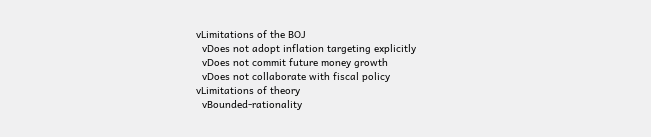vLimitations of the BOJ
  vDoes not adopt inflation targeting explicitly
  vDoes not commit future money growth
  vDoes not collaborate with fiscal policy
vLimitations of theory
  vBounded-rationality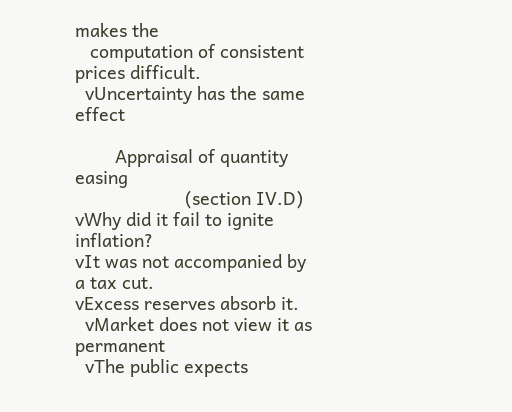makes the
   computation of consistent prices difficult.
  vUncertainty has the same effect

        Appraisal of quantity easing
                      (section IV.D)
vWhy did it fail to ignite inflation?
vIt was not accompanied by a tax cut.
vExcess reserves absorb it.
  vMarket does not view it as permanent
  vThe public expects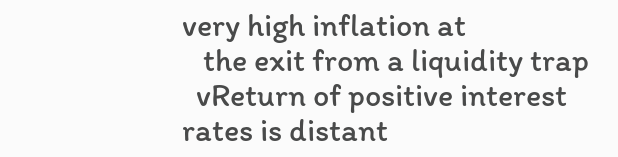very high inflation at
   the exit from a liquidity trap
  vReturn of positive interest rates is distant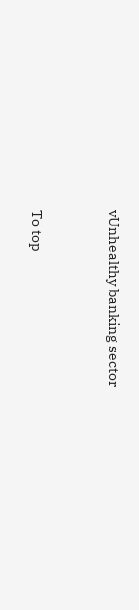vUnhealthy banking sector


To top